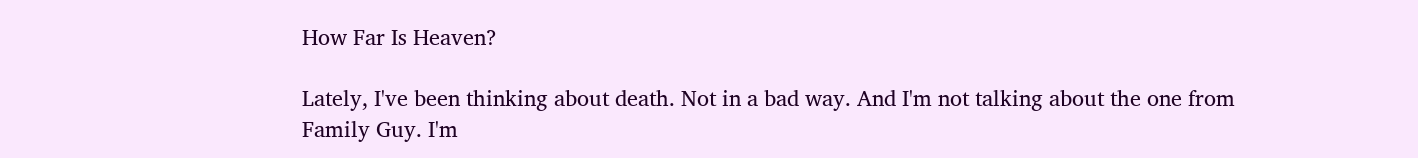How Far Is Heaven?

Lately, I've been thinking about death. Not in a bad way. And I'm not talking about the one from Family Guy. I'm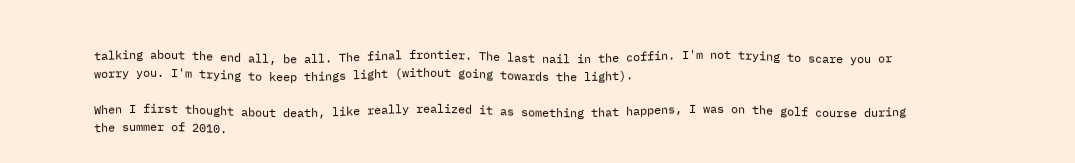talking about the end all, be all. The final frontier. The last nail in the coffin. I'm not trying to scare you or worry you. I'm trying to keep things light (without going towards the light).

When I first thought about death, like really realized it as something that happens, I was on the golf course during the summer of 2010.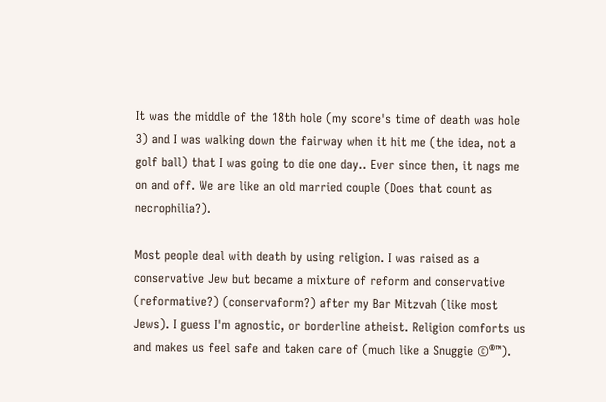It was the middle of the 18th hole (my score's time of death was hole 3) and I was walking down the fairway when it hit me (the idea, not a golf ball) that I was going to die one day.. Ever since then, it nags me on and off. We are like an old married couple (Does that count as necrophilia?).

Most people deal with death by using religion. I was raised as a conservative Jew but became a mixture of reform and conservative (reformative?) (conservaform?) after my Bar Mitzvah (like most Jews). I guess I'm agnostic, or borderline atheist. Religion comforts us and makes us feel safe and taken care of (much like a Snuggie ©®™).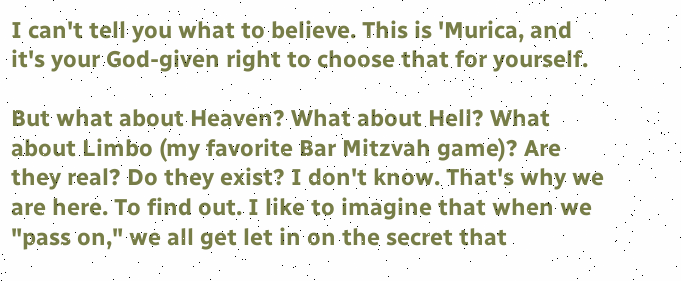I can't tell you what to believe. This is 'Murica, and it's your God-given right to choose that for yourself.

But what about Heaven? What about Hell? What about Limbo (my favorite Bar Mitzvah game)? Are they real? Do they exist? I don't know. That's why we are here. To find out. I like to imagine that when we "pass on," we all get let in on the secret that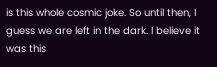is this whole cosmic joke. So until then, I guess we are left in the dark. I believe it was this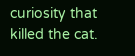curiosity that killed the cat.